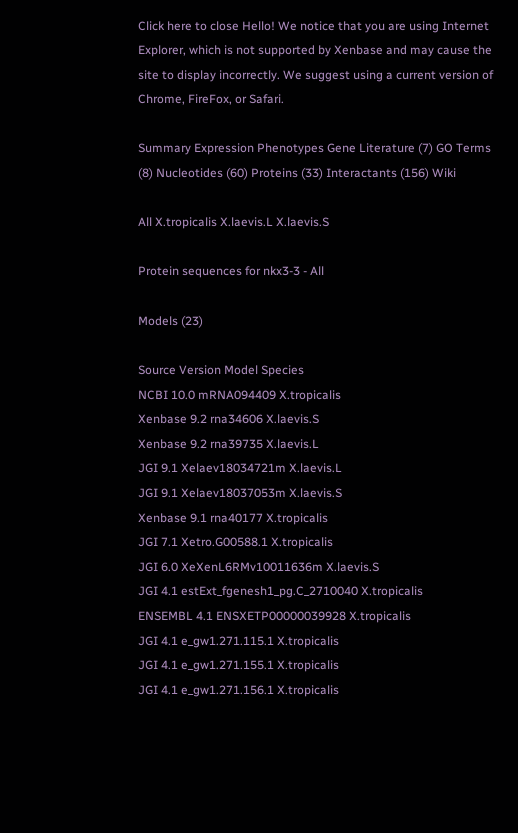Click here to close Hello! We notice that you are using Internet Explorer, which is not supported by Xenbase and may cause the site to display incorrectly. We suggest using a current version of Chrome, FireFox, or Safari.

Summary Expression Phenotypes Gene Literature (7) GO Terms (8) Nucleotides (60) Proteins (33) Interactants (156) Wiki

All X.tropicalis X.laevis.L X.laevis.S

Protein sequences for nkx3-3 - All

Models (23)

Source Version Model Species
NCBI 10.0 mRNA094409 X.tropicalis
Xenbase 9.2 rna34606 X.laevis.S
Xenbase 9.2 rna39735 X.laevis.L
JGI 9.1 Xelaev18034721m X.laevis.L
JGI 9.1 Xelaev18037053m X.laevis.S
Xenbase 9.1 rna40177 X.tropicalis
JGI 7.1 Xetro.G00588.1 X.tropicalis
JGI 6.0 XeXenL6RMv10011636m X.laevis.S
JGI 4.1 estExt_fgenesh1_pg.C_2710040 X.tropicalis
ENSEMBL 4.1 ENSXETP00000039928 X.tropicalis
JGI 4.1 e_gw1.271.115.1 X.tropicalis
JGI 4.1 e_gw1.271.155.1 X.tropicalis
JGI 4.1 e_gw1.271.156.1 X.tropicalis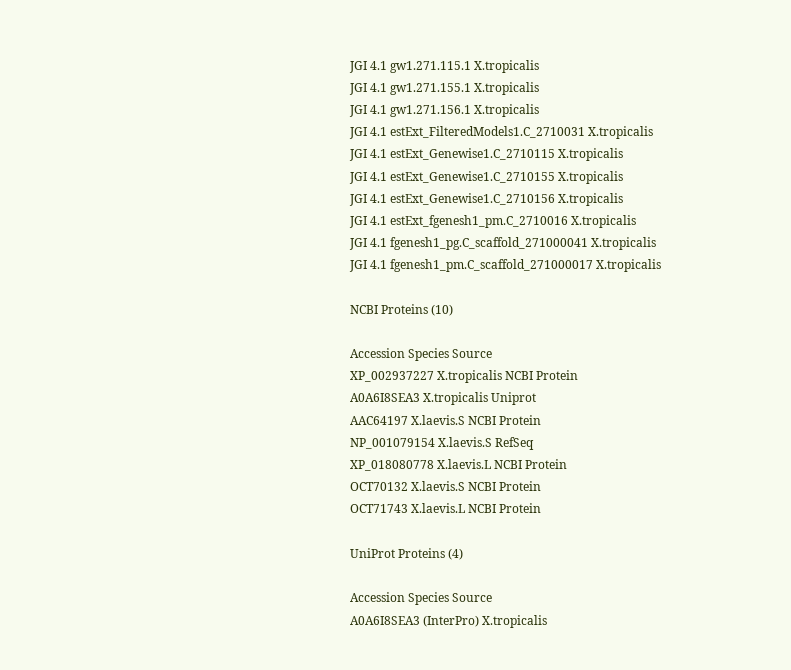JGI 4.1 gw1.271.115.1 X.tropicalis
JGI 4.1 gw1.271.155.1 X.tropicalis
JGI 4.1 gw1.271.156.1 X.tropicalis
JGI 4.1 estExt_FilteredModels1.C_2710031 X.tropicalis
JGI 4.1 estExt_Genewise1.C_2710115 X.tropicalis
JGI 4.1 estExt_Genewise1.C_2710155 X.tropicalis
JGI 4.1 estExt_Genewise1.C_2710156 X.tropicalis
JGI 4.1 estExt_fgenesh1_pm.C_2710016 X.tropicalis
JGI 4.1 fgenesh1_pg.C_scaffold_271000041 X.tropicalis
JGI 4.1 fgenesh1_pm.C_scaffold_271000017 X.tropicalis

NCBI Proteins (10)

Accession Species Source
XP_002937227 X.tropicalis NCBI Protein
A0A6I8SEA3 X.tropicalis Uniprot
AAC64197 X.laevis.S NCBI Protein
NP_001079154 X.laevis.S RefSeq
XP_018080778 X.laevis.L NCBI Protein
OCT70132 X.laevis.S NCBI Protein
OCT71743 X.laevis.L NCBI Protein

UniProt Proteins (4)

Accession Species Source
A0A6I8SEA3 (InterPro) X.tropicalis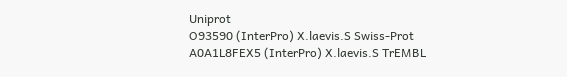Uniprot
O93590 (InterPro) X.laevis.S Swiss-Prot
A0A1L8FEX5 (InterPro) X.laevis.S TrEMBL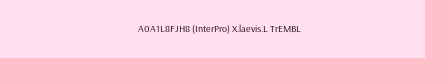A0A1L8FJH8 (InterPro) X.laevis.L TrEMBL